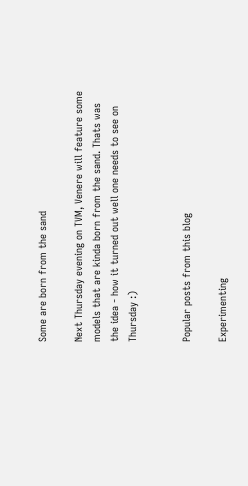Some are born from the sand

Next Thursday evening on TVM, Venere will feature some models that are kinda born from the sand. Thats was the idea - how it turned out well one needs to see on Thursday :)


Popular posts from this blog

Experimenting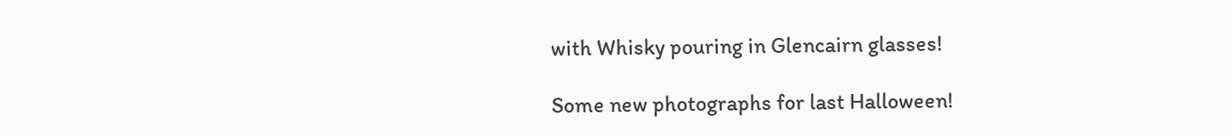with Whisky pouring in Glencairn glasses!

Some new photographs for last Halloween!